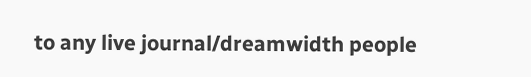to any live journal/dreamwidth people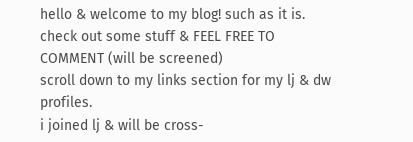hello & welcome to my blog! such as it is. check out some stuff & FEEL FREE TO COMMENT (will be screened)
scroll down to my links section for my lj & dw profiles.
i joined lj & will be cross-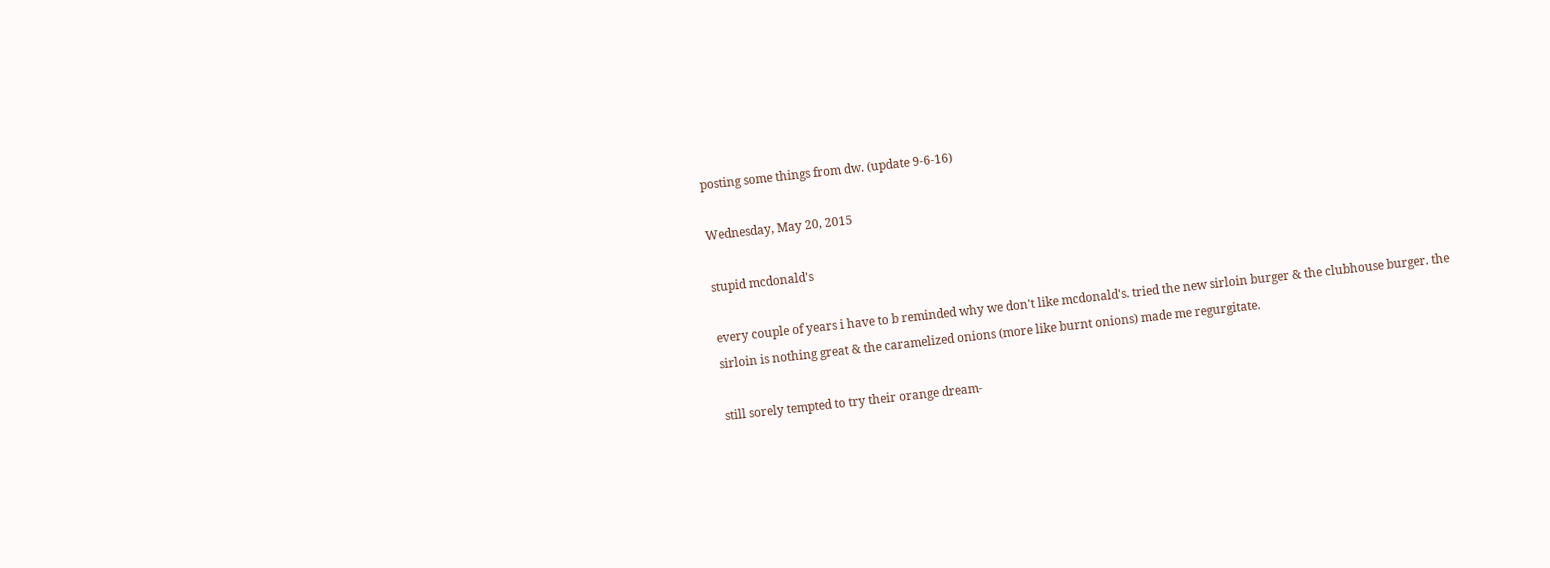posting some things from dw. (update 9-6-16)

Wednesday, May 20, 2015

stupid mcdonald's

every couple of years i have to b reminded why we don't like mcdonald's. tried the new sirloin burger & the clubhouse burger. the sirloin is nothing great & the caramelized onions (more like burnt onions) made me regurgitate.

still sorely tempted to try their orange dream-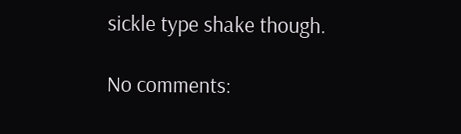sickle type shake though.

No comments: